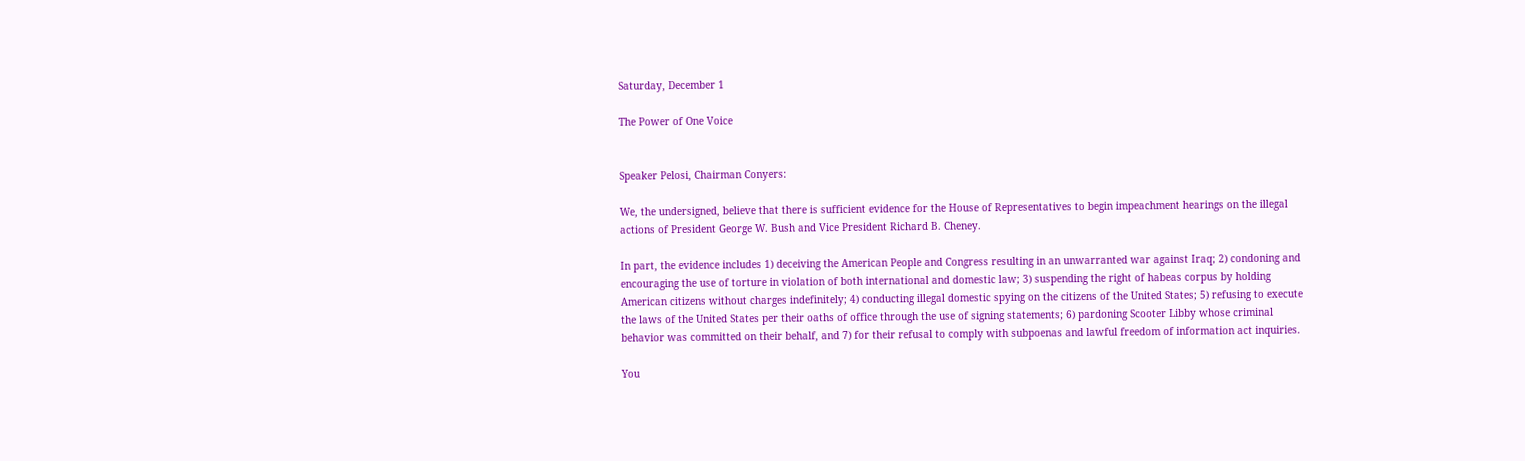Saturday, December 1

The Power of One Voice


Speaker Pelosi, Chairman Conyers:

We, the undersigned, believe that there is sufficient evidence for the House of Representatives to begin impeachment hearings on the illegal actions of President George W. Bush and Vice President Richard B. Cheney.

In part, the evidence includes 1) deceiving the American People and Congress resulting in an unwarranted war against Iraq; 2) condoning and encouraging the use of torture in violation of both international and domestic law; 3) suspending the right of habeas corpus by holding American citizens without charges indefinitely; 4) conducting illegal domestic spying on the citizens of the United States; 5) refusing to execute the laws of the United States per their oaths of office through the use of signing statements; 6) pardoning Scooter Libby whose criminal behavior was committed on their behalf, and 7) for their refusal to comply with subpoenas and lawful freedom of information act inquiries.

You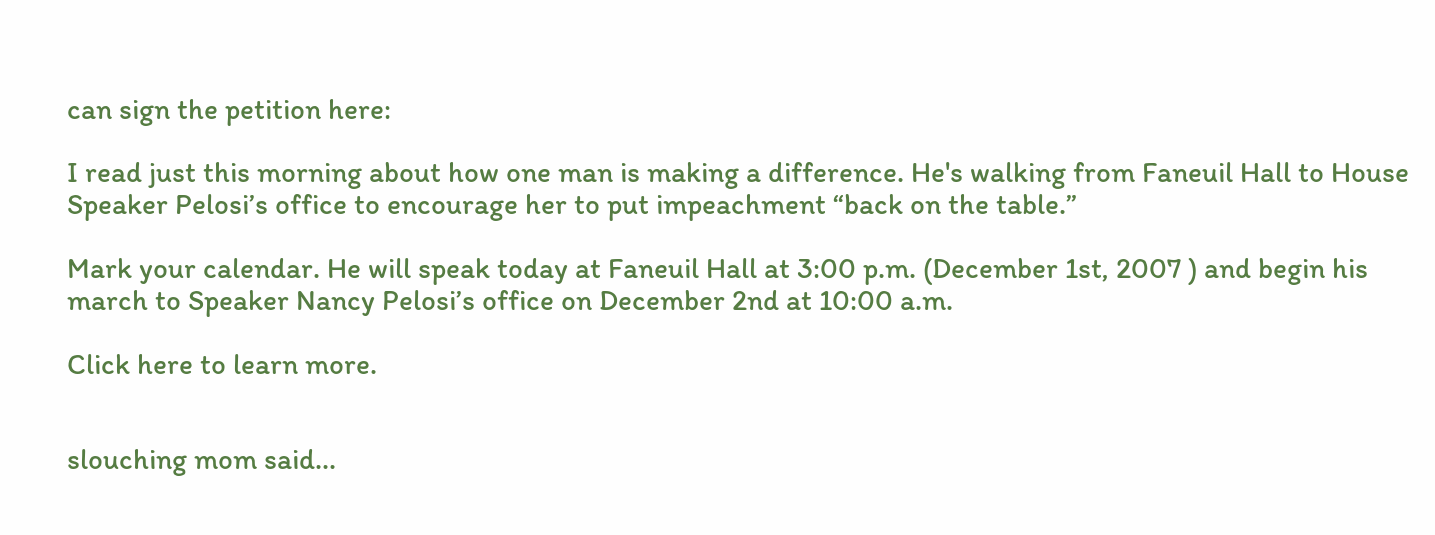can sign the petition here:

I read just this morning about how one man is making a difference. He's walking from Faneuil Hall to House Speaker Pelosi’s office to encourage her to put impeachment “back on the table.”

Mark your calendar. He will speak today at Faneuil Hall at 3:00 p.m. (December 1st, 2007 ) and begin his march to Speaker Nancy Pelosi’s office on December 2nd at 10:00 a.m.

Click here to learn more.


slouching mom said...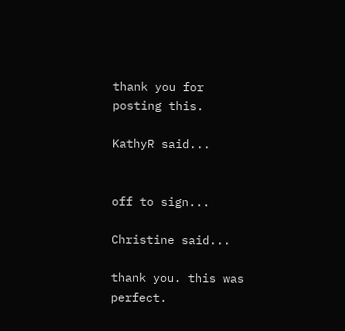thank you for posting this.

KathyR said...


off to sign...

Christine said...

thank you. this was perfect.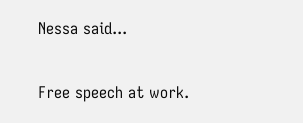Nessa said...

Free speech at work.